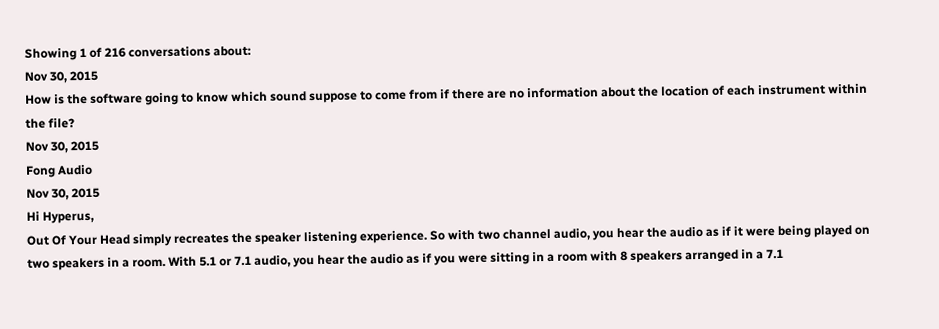Showing 1 of 216 conversations about:
Nov 30, 2015
How is the software going to know which sound suppose to come from if there are no information about the location of each instrument within the file?
Nov 30, 2015
Fong Audio
Nov 30, 2015
Hi Hyperus,
Out Of Your Head simply recreates the speaker listening experience. So with two channel audio, you hear the audio as if it were being played on two speakers in a room. With 5.1 or 7.1 audio, you hear the audio as if you were sitting in a room with 8 speakers arranged in a 7.1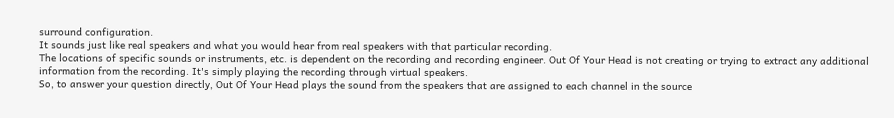surround configuration.
It sounds just like real speakers and what you would hear from real speakers with that particular recording.
The locations of specific sounds or instruments, etc. is dependent on the recording and recording engineer. Out Of Your Head is not creating or trying to extract any additional information from the recording. It's simply playing the recording through virtual speakers.
So, to answer your question directly, Out Of Your Head plays the sound from the speakers that are assigned to each channel in the source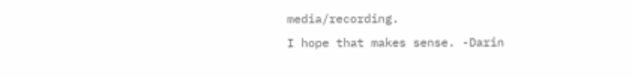media/recording.
I hope that makes sense. -Darin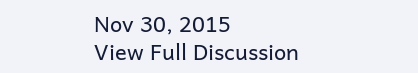Nov 30, 2015
View Full Discussion